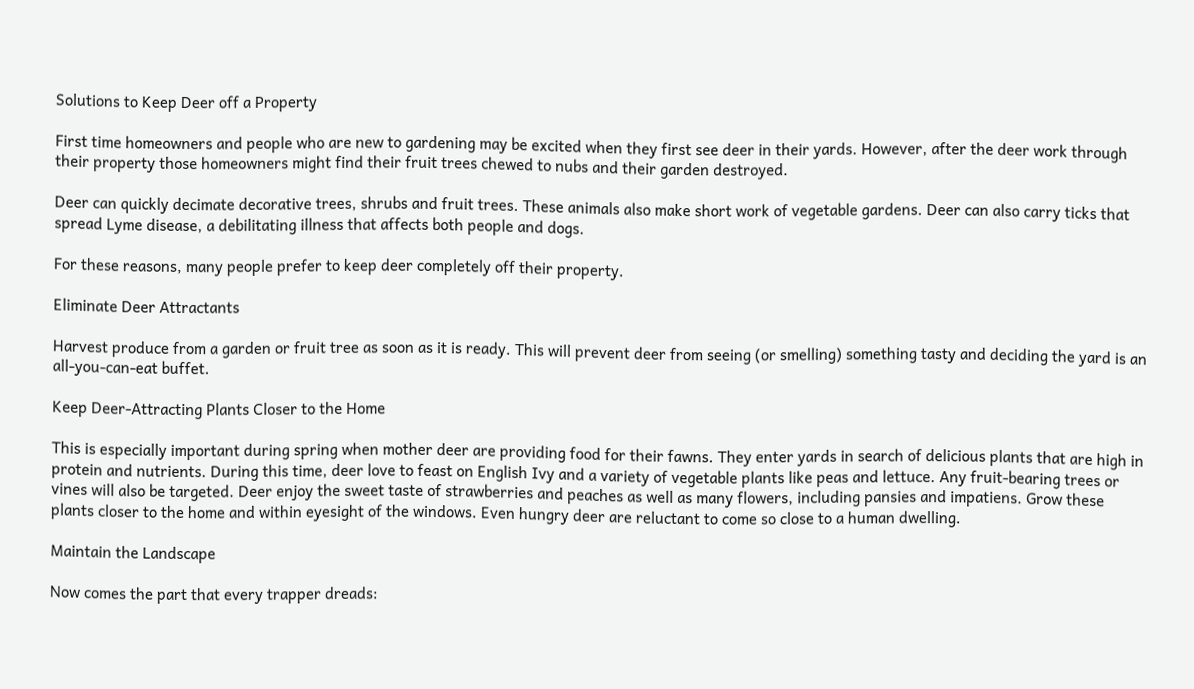Solutions to Keep Deer off a Property

First time homeowners and people who are new to gardening may be excited when they first see deer in their yards. However, after the deer work through their property those homeowners might find their fruit trees chewed to nubs and their garden destroyed.

Deer can quickly decimate decorative trees, shrubs and fruit trees. These animals also make short work of vegetable gardens. Deer can also carry ticks that spread Lyme disease, a debilitating illness that affects both people and dogs.

For these reasons, many people prefer to keep deer completely off their property.

Eliminate Deer Attractants

Harvest produce from a garden or fruit tree as soon as it is ready. This will prevent deer from seeing (or smelling) something tasty and deciding the yard is an all-you-can-eat buffet.

Keep Deer-Attracting Plants Closer to the Home

This is especially important during spring when mother deer are providing food for their fawns. They enter yards in search of delicious plants that are high in protein and nutrients. During this time, deer love to feast on English Ivy and a variety of vegetable plants like peas and lettuce. Any fruit-bearing trees or vines will also be targeted. Deer enjoy the sweet taste of strawberries and peaches as well as many flowers, including pansies and impatiens. Grow these plants closer to the home and within eyesight of the windows. Even hungry deer are reluctant to come so close to a human dwelling.

Maintain the Landscape

Now comes the part that every trapper dreads: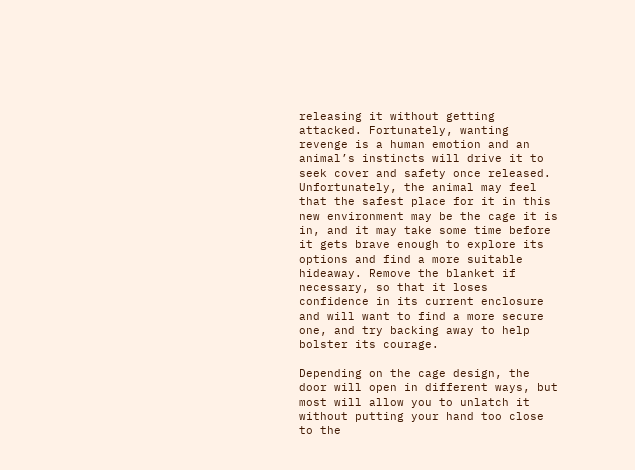releasing it without getting attacked. Fortunately, wanting revenge is a human emotion and an animal’s instincts will drive it to seek cover and safety once released. Unfortunately, the animal may feel that the safest place for it in this new environment may be the cage it is in, and it may take some time before it gets brave enough to explore its options and find a more suitable hideaway. Remove the blanket if necessary, so that it loses confidence in its current enclosure and will want to find a more secure one, and try backing away to help bolster its courage.

Depending on the cage design, the door will open in different ways, but most will allow you to unlatch it without putting your hand too close to the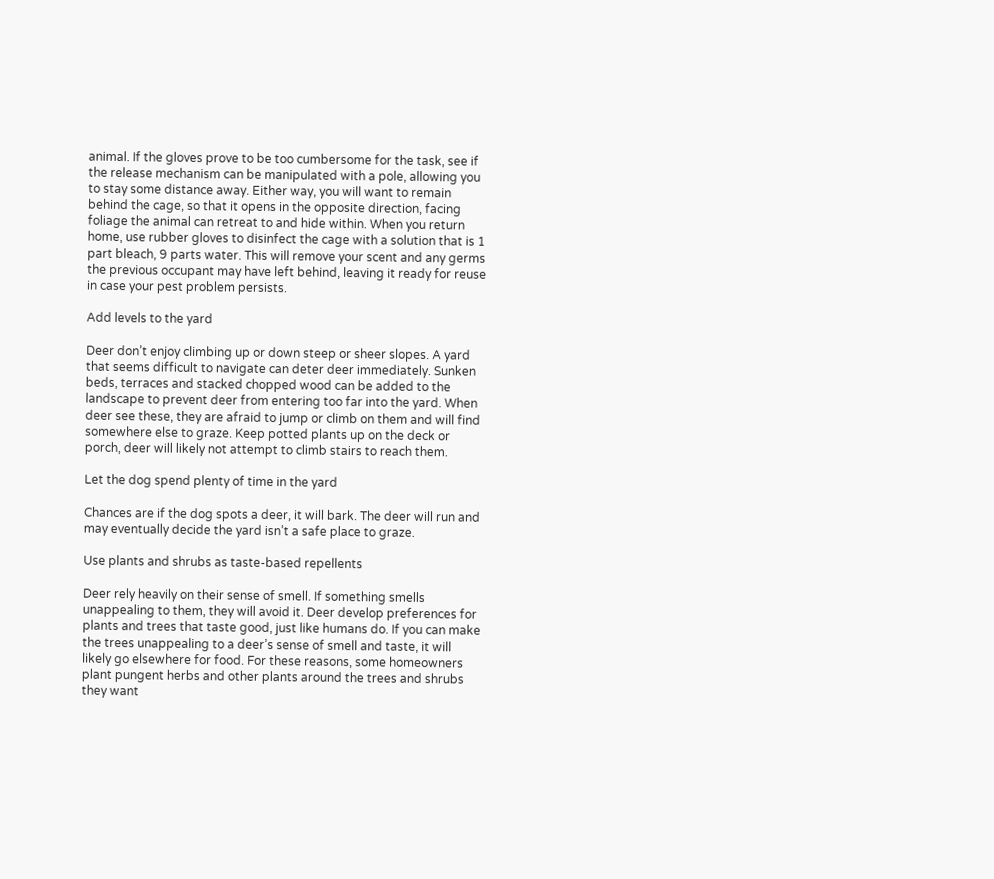animal. If the gloves prove to be too cumbersome for the task, see if the release mechanism can be manipulated with a pole, allowing you to stay some distance away. Either way, you will want to remain behind the cage, so that it opens in the opposite direction, facing foliage the animal can retreat to and hide within. When you return home, use rubber gloves to disinfect the cage with a solution that is 1 part bleach, 9 parts water. This will remove your scent and any germs the previous occupant may have left behind, leaving it ready for reuse in case your pest problem persists.

Add levels to the yard

Deer don’t enjoy climbing up or down steep or sheer slopes. A yard that seems difficult to navigate can deter deer immediately. Sunken beds, terraces and stacked chopped wood can be added to the landscape to prevent deer from entering too far into the yard. When deer see these, they are afraid to jump or climb on them and will find somewhere else to graze. Keep potted plants up on the deck or porch, deer will likely not attempt to climb stairs to reach them.

Let the dog spend plenty of time in the yard

Chances are if the dog spots a deer, it will bark. The deer will run and may eventually decide the yard isn’t a safe place to graze.

Use plants and shrubs as taste-based repellents

Deer rely heavily on their sense of smell. If something smells unappealing to them, they will avoid it. Deer develop preferences for plants and trees that taste good, just like humans do. If you can make the trees unappealing to a deer’s sense of smell and taste, it will likely go elsewhere for food. For these reasons, some homeowners plant pungent herbs and other plants around the trees and shrubs they want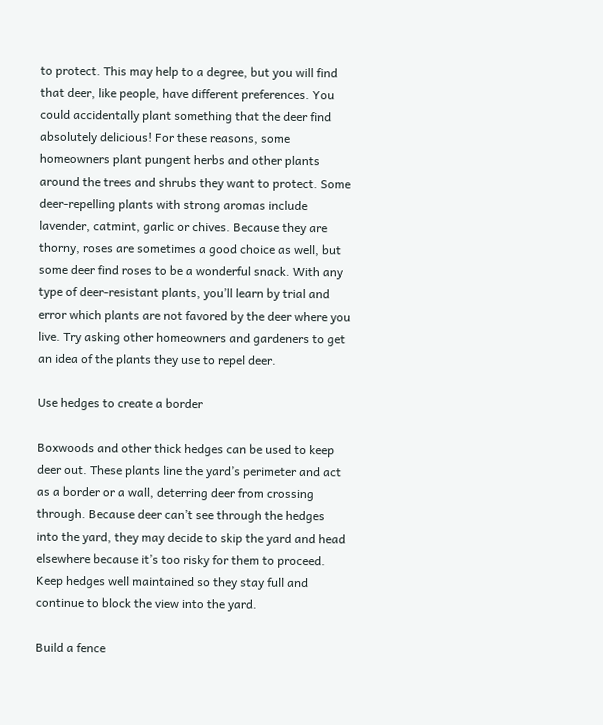to protect. This may help to a degree, but you will find that deer, like people, have different preferences. You could accidentally plant something that the deer find absolutely delicious! For these reasons, some homeowners plant pungent herbs and other plants around the trees and shrubs they want to protect. Some deer-repelling plants with strong aromas include lavender, catmint, garlic or chives. Because they are thorny, roses are sometimes a good choice as well, but some deer find roses to be a wonderful snack. With any type of deer-resistant plants, you’ll learn by trial and error which plants are not favored by the deer where you live. Try asking other homeowners and gardeners to get an idea of the plants they use to repel deer.

Use hedges to create a border

Boxwoods and other thick hedges can be used to keep deer out. These plants line the yard’s perimeter and act as a border or a wall, deterring deer from crossing through. Because deer can’t see through the hedges into the yard, they may decide to skip the yard and head elsewhere because it’s too risky for them to proceed. Keep hedges well maintained so they stay full and continue to block the view into the yard.

Build a fence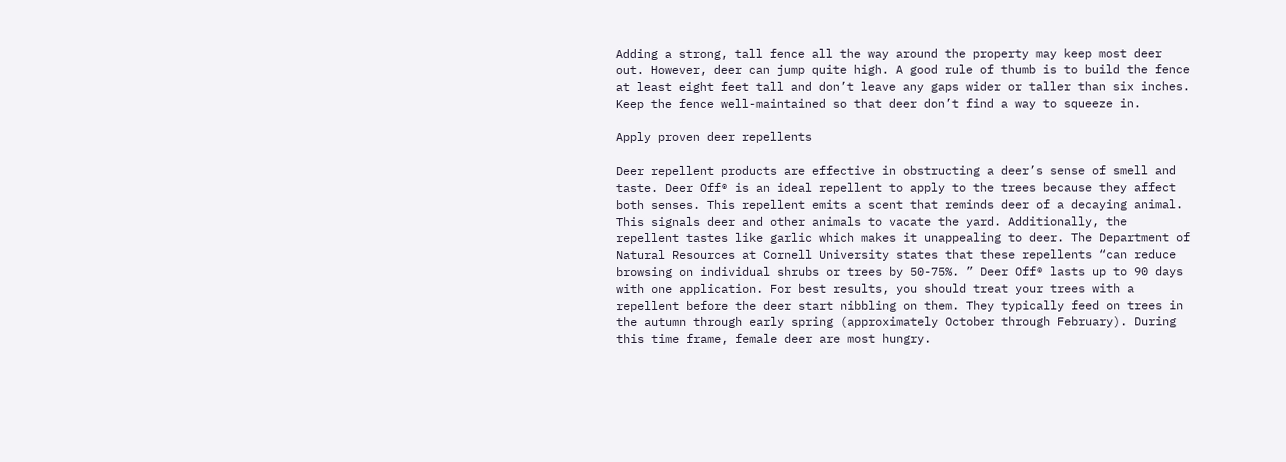Adding a strong, tall fence all the way around the property may keep most deer out. However, deer can jump quite high. A good rule of thumb is to build the fence at least eight feet tall and don’t leave any gaps wider or taller than six inches. Keep the fence well-maintained so that deer don’t find a way to squeeze in.

Apply proven deer repellents

Deer repellent products are effective in obstructing a deer’s sense of smell and taste. Deer Off® is an ideal repellent to apply to the trees because they affect both senses. This repellent emits a scent that reminds deer of a decaying animal. This signals deer and other animals to vacate the yard. Additionally, the repellent tastes like garlic which makes it unappealing to deer. The Department of Natural Resources at Cornell University states that these repellents “can reduce browsing on individual shrubs or trees by 50-75%. ” Deer Off® lasts up to 90 days with one application. For best results, you should treat your trees with a repellent before the deer start nibbling on them. They typically feed on trees in the autumn through early spring (approximately October through February). During this time frame, female deer are most hungry.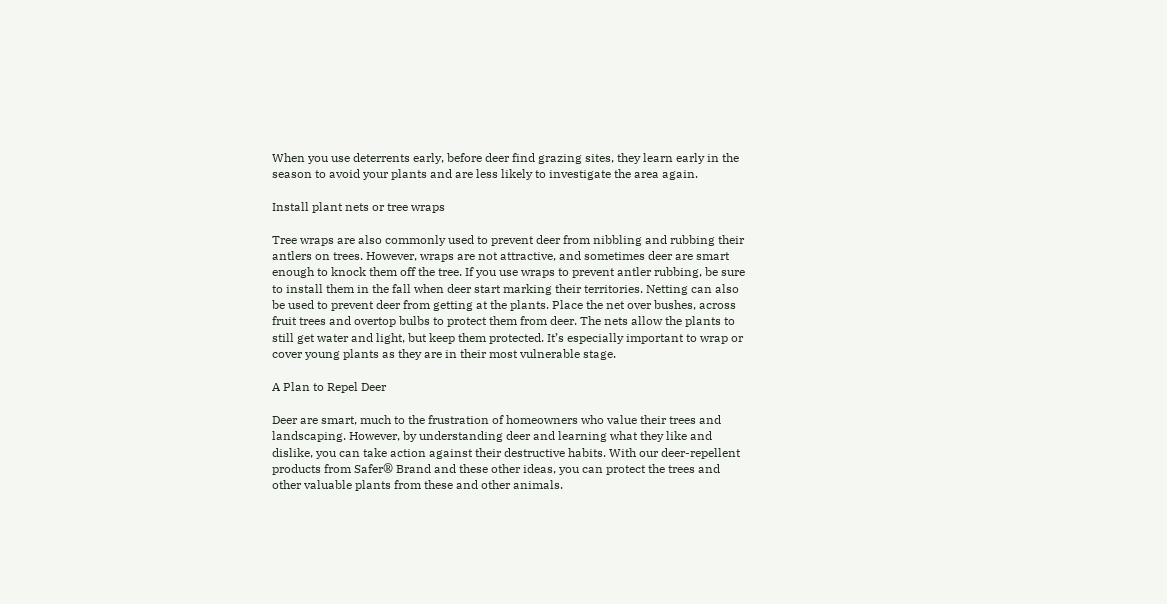When you use deterrents early, before deer find grazing sites, they learn early in the season to avoid your plants and are less likely to investigate the area again.

Install plant nets or tree wraps

Tree wraps are also commonly used to prevent deer from nibbling and rubbing their antlers on trees. However, wraps are not attractive, and sometimes deer are smart enough to knock them off the tree. If you use wraps to prevent antler rubbing, be sure to install them in the fall when deer start marking their territories. Netting can also be used to prevent deer from getting at the plants. Place the net over bushes, across fruit trees and overtop bulbs to protect them from deer. The nets allow the plants to still get water and light, but keep them protected. It’s especially important to wrap or cover young plants as they are in their most vulnerable stage.

A Plan to Repel Deer

Deer are smart, much to the frustration of homeowners who value their trees and landscaping. However, by understanding deer and learning what they like and dislike, you can take action against their destructive habits. With our deer-repellent products from Safer® Brand and these other ideas, you can protect the trees and other valuable plants from these and other animals.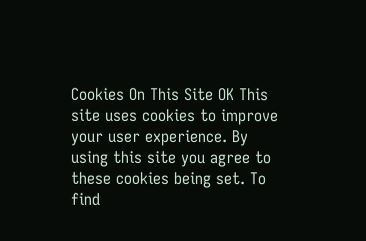Cookies On This Site OK This site uses cookies to improve your user experience. By using this site you agree to these cookies being set. To find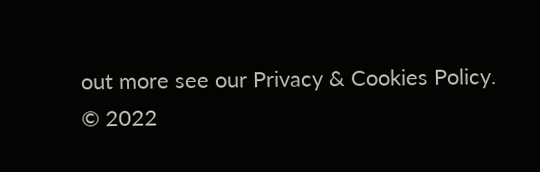out more see our Privacy & Cookies Policy.
© 2022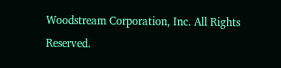Woodstream Corporation, Inc. All Rights Reserved.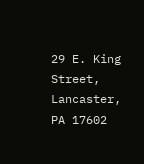29 E. King Street, Lancaster, PA 17602